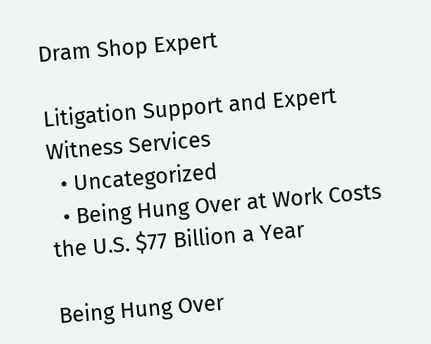Dram Shop Expert

Litigation Support and Expert Witness Services
  • Uncategorized
  • Being Hung Over at Work Costs the U.S. $77 Billion a Year

Being Hung Over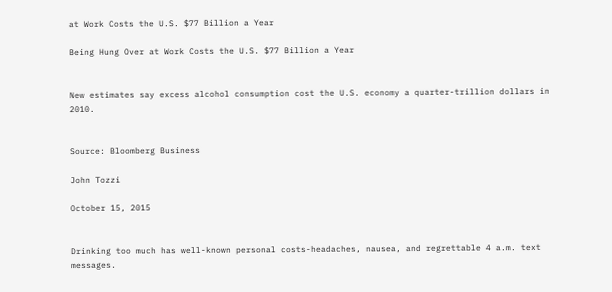at Work Costs the U.S. $77 Billion a Year

Being Hung Over at Work Costs the U.S. $77 Billion a Year


New estimates say excess alcohol consumption cost the U.S. economy a quarter-trillion dollars in 2010.


Source: Bloomberg Business

John Tozzi

October 15, 2015


Drinking too much has well-known personal costs-headaches, nausea, and regrettable 4 a.m. text messages.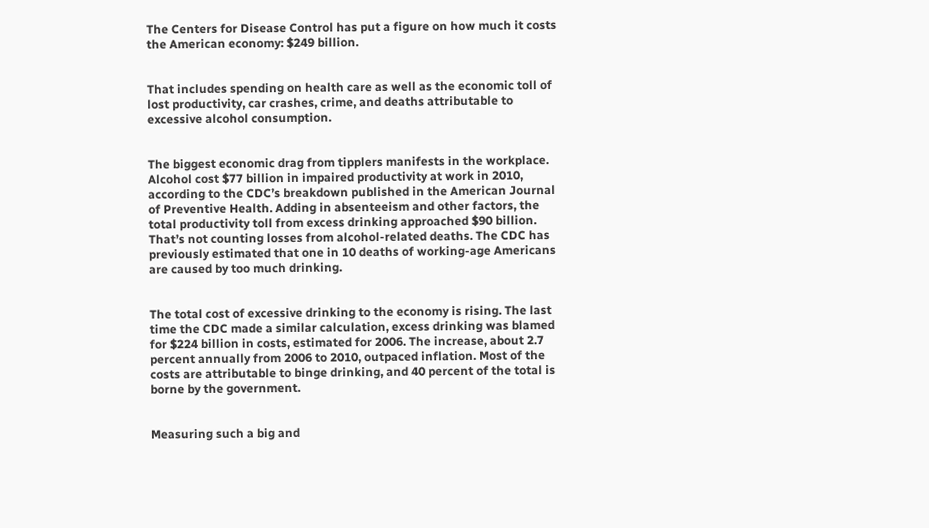The Centers for Disease Control has put a figure on how much it costs the American economy: $249 billion.


That includes spending on health care as well as the economic toll of lost productivity, car crashes, crime, and deaths attributable to excessive alcohol consumption.


The biggest economic drag from tipplers manifests in the workplace. Alcohol cost $77 billion in impaired productivity at work in 2010, according to the CDC’s breakdown published in the American Journal of Preventive Health. Adding in absenteeism and other factors, the total productivity toll from excess drinking approached $90 billion. That’s not counting losses from alcohol-related deaths. The CDC has previously estimated that one in 10 deaths of working-age Americans are caused by too much drinking.


The total cost of excessive drinking to the economy is rising. The last time the CDC made a similar calculation, excess drinking was blamed for $224 billion in costs, estimated for 2006. The increase, about 2.7 percent annually from 2006 to 2010, outpaced inflation. Most of the costs are attributable to binge drinking, and 40 percent of the total is borne by the government.


Measuring such a big and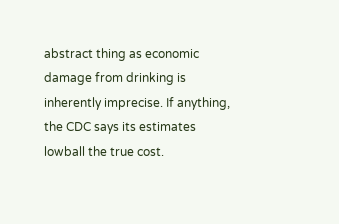abstract thing as economic damage from drinking is inherently imprecise. If anything, the CDC says its estimates lowball the true cost.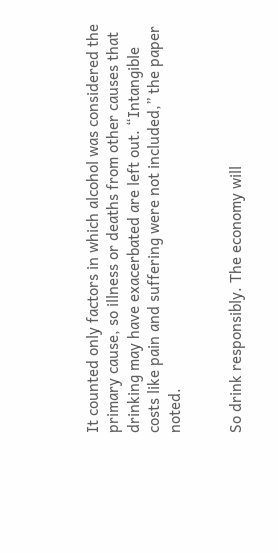It counted only factors in which alcohol was considered the primary cause, so illness or deaths from other causes that drinking may have exacerbated are left out. “Intangible costs like pain and suffering were not included,” the paper noted.


So drink responsibly. The economy will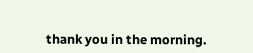thank you in the morning.